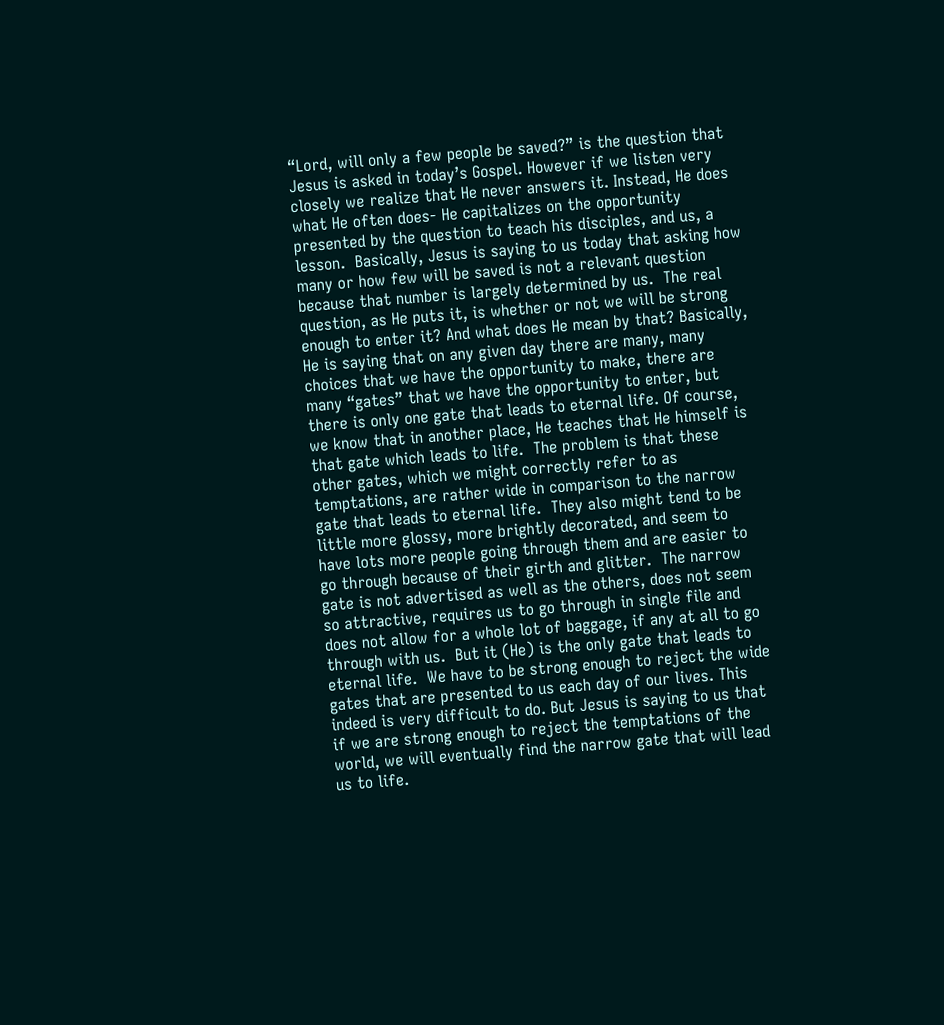“Lord, will only a few people be saved?” is the question that Jesus is asked in today’s Gospel. However if we listen very closely we realize that He never answers it. Instead, He does what He often does- He capitalizes on the opportunity presented by the question to teach his disciples, and us, a lesson.  Basically, Jesus is saying to us today that asking how many or how few will be saved is not a relevant question because that number is largely determined by us.  The real question, as He puts it, is whether or not we will be strong enough to enter it? And what does He mean by that? Basically, He is saying that on any given day there are many, many choices that we have the opportunity to make, there are many “gates” that we have the opportunity to enter, but there is only one gate that leads to eternal life. Of course, we know that in another place, He teaches that He himself is that gate which leads to life.  The problem is that these other gates, which we might correctly refer to as temptations, are rather wide in comparison to the narrow gate that leads to eternal life.  They also might tend to be little more glossy, more brightly decorated, and seem to have lots more people going through them and are easier to go through because of their girth and glitter.  The narrow gate is not advertised as well as the others, does not seem so attractive, requires us to go through in single file and does not allow for a whole lot of baggage, if any at all to go through with us.  But it (He) is the only gate that leads to eternal life.  We have to be strong enough to reject the wide gates that are presented to us each day of our lives. This indeed is very difficult to do. But Jesus is saying to us that if we are strong enough to reject the temptations of the world, we will eventually find the narrow gate that will lead us to life.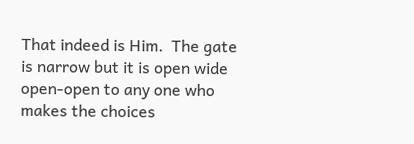That indeed is Him.  The gate is narrow but it is open wide open-open to any one who makes the choices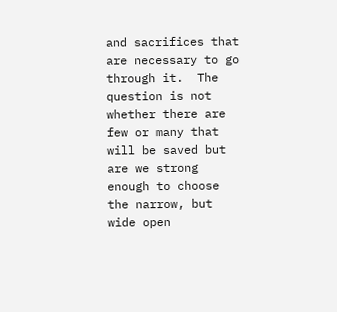and sacrifices that are necessary to go through it.  The question is not whether there are few or many that will be saved but are we strong enough to choose the narrow, but wide open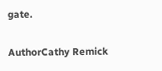gate.

AuthorCathy Remick